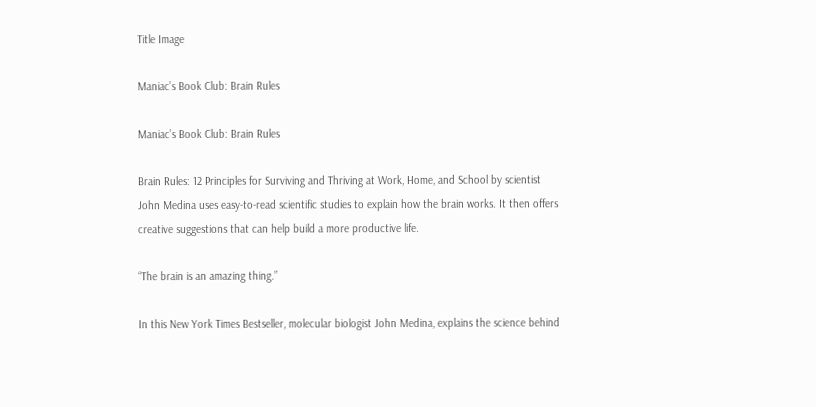Title Image

Maniac’s Book Club: Brain Rules

Maniac’s Book Club: Brain Rules

Brain Rules: 12 Principles for Surviving and Thriving at Work, Home, and School by scientist John Medina uses easy-to-read scientific studies to explain how the brain works. It then offers creative suggestions that can help build a more productive life.

“The brain is an amazing thing.”

In this New York Times Bestseller, molecular biologist John Medina, explains the science behind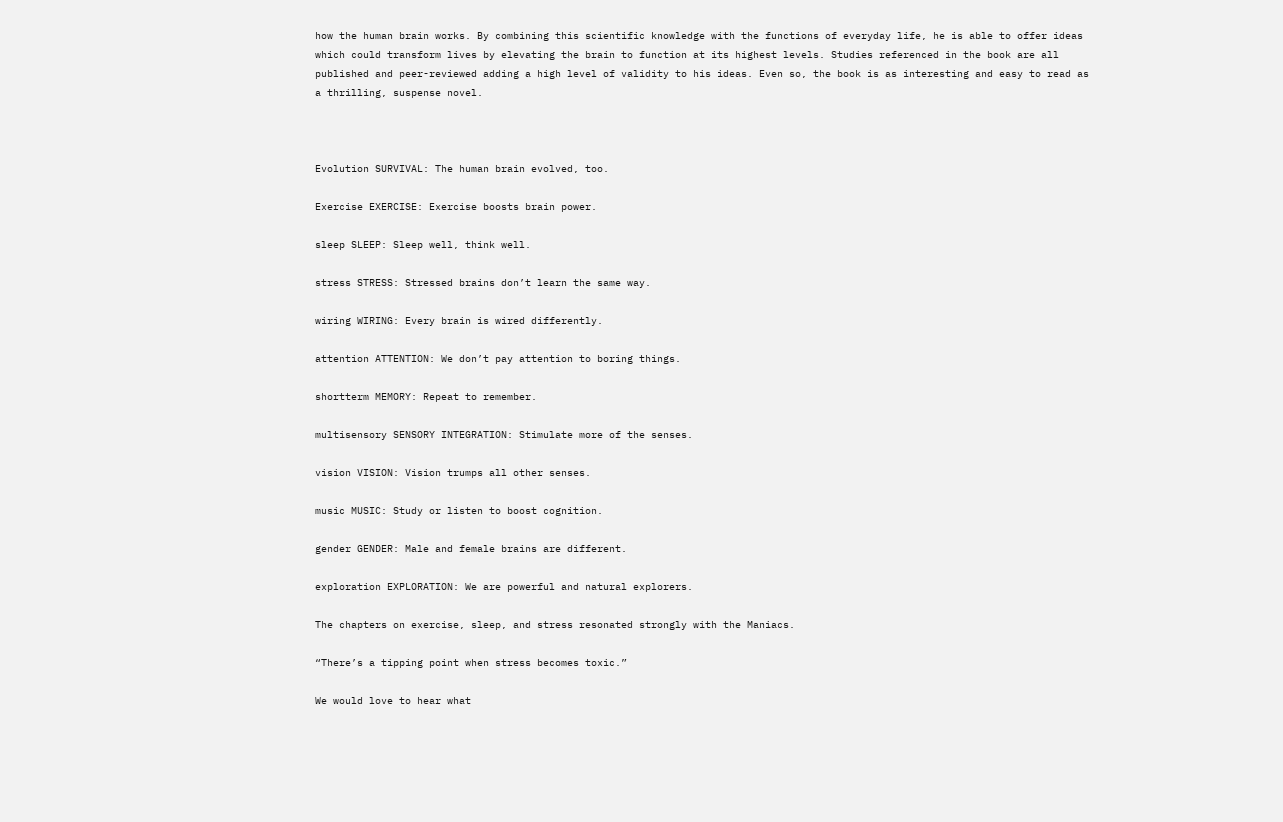how the human brain works. By combining this scientific knowledge with the functions of everyday life, he is able to offer ideas which could transform lives by elevating the brain to function at its highest levels. Studies referenced in the book are all published and peer-reviewed adding a high level of validity to his ideas. Even so, the book is as interesting and easy to read as a thrilling, suspense novel.



Evolution SURVIVAL: The human brain evolved, too.

Exercise EXERCISE: Exercise boosts brain power.

sleep SLEEP: Sleep well, think well.

stress STRESS: Stressed brains don’t learn the same way.

wiring WIRING: Every brain is wired differently.

attention ATTENTION: We don’t pay attention to boring things.

shortterm MEMORY: Repeat to remember.

multisensory SENSORY INTEGRATION: Stimulate more of the senses.

vision VISION: Vision trumps all other senses.

music MUSIC: Study or listen to boost cognition.

gender GENDER: Male and female brains are different.

exploration EXPLORATION: We are powerful and natural explorers.

The chapters on exercise, sleep, and stress resonated strongly with the Maniacs.

“There’s a tipping point when stress becomes toxic.”

We would love to hear what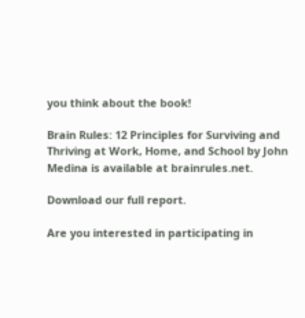you think about the book!

Brain Rules: 12 Principles for Surviving and Thriving at Work, Home, and School by John Medina is available at brainrules.net.

Download our full report.

Are you interested in participating in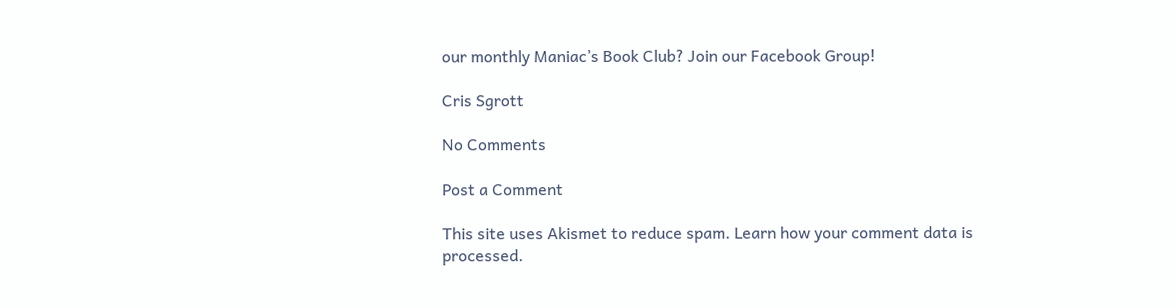our monthly Maniac’s Book Club? Join our Facebook Group!

Cris Sgrott

No Comments

Post a Comment

This site uses Akismet to reduce spam. Learn how your comment data is processed.